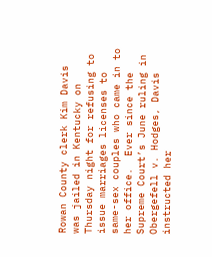Rowan County clerk Kim Davis was jailed in Kentucky on Thursday night for refusing to issue marriages licenses to same-sex couples who came in to her office.  Ever since the Supreme Court’s June ruling in Obergefell v. Hodges, Davis instructed her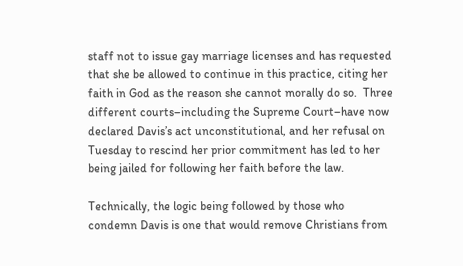staff not to issue gay marriage licenses and has requested that she be allowed to continue in this practice, citing her faith in God as the reason she cannot morally do so.  Three different courts–including the Supreme Court–have now declared Davis’s act unconstitutional, and her refusal on Tuesday to rescind her prior commitment has led to her being jailed for following her faith before the law.

Technically, the logic being followed by those who condemn Davis is one that would remove Christians from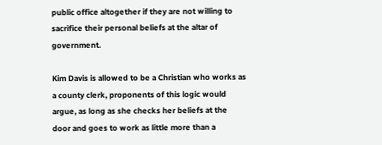public office altogether if they are not willing to sacrifice their personal beliefs at the altar of government.

Kim Davis is allowed to be a Christian who works as a county clerk, proponents of this logic would argue, as long as she checks her beliefs at the door and goes to work as little more than a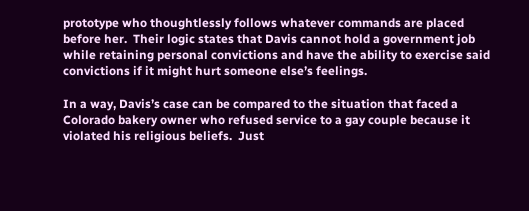prototype who thoughtlessly follows whatever commands are placed before her.  Their logic states that Davis cannot hold a government job while retaining personal convictions and have the ability to exercise said convictions if it might hurt someone else’s feelings.

In a way, Davis’s case can be compared to the situation that faced a Colorado bakery owner who refused service to a gay couple because it violated his religious beliefs.  Just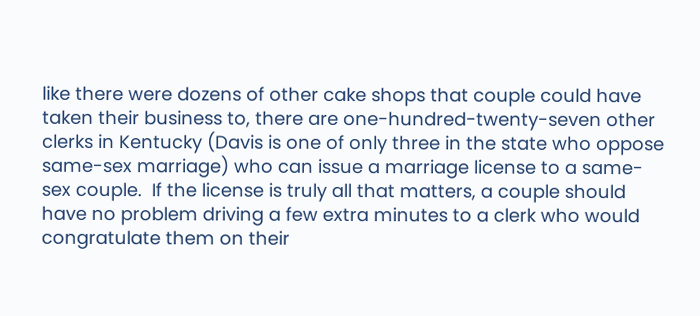like there were dozens of other cake shops that couple could have taken their business to, there are one-hundred-twenty-seven other clerks in Kentucky (Davis is one of only three in the state who oppose same-sex marriage) who can issue a marriage license to a same-sex couple.  If the license is truly all that matters, a couple should have no problem driving a few extra minutes to a clerk who would congratulate them on their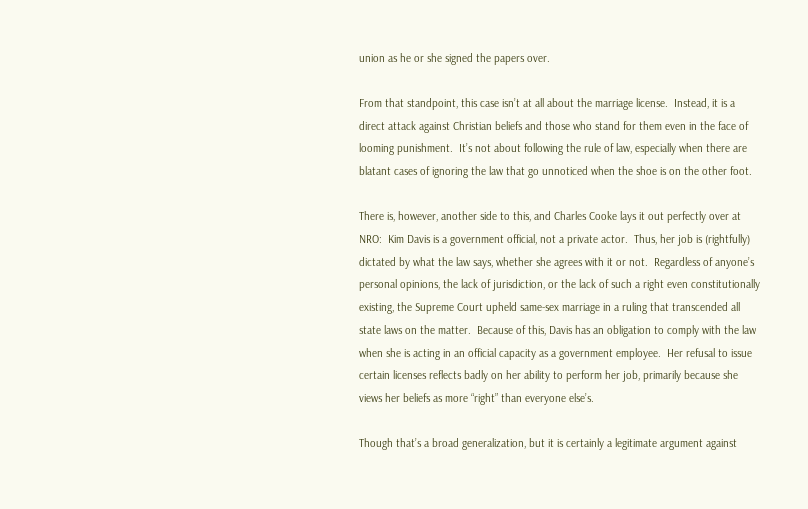union as he or she signed the papers over.

From that standpoint, this case isn’t at all about the marriage license.  Instead, it is a direct attack against Christian beliefs and those who stand for them even in the face of looming punishment.  It’s not about following the rule of law, especially when there are blatant cases of ignoring the law that go unnoticed when the shoe is on the other foot.

There is, however, another side to this, and Charles Cooke lays it out perfectly over at NRO:  Kim Davis is a government official, not a private actor.  Thus, her job is (rightfully) dictated by what the law says, whether she agrees with it or not.  Regardless of anyone’s personal opinions, the lack of jurisdiction, or the lack of such a right even constitutionally existing, the Supreme Court upheld same-sex marriage in a ruling that transcended all state laws on the matter.  Because of this, Davis has an obligation to comply with the law when she is acting in an official capacity as a government employee.  Her refusal to issue certain licenses reflects badly on her ability to perform her job, primarily because she views her beliefs as more “right” than everyone else’s.

Though that’s a broad generalization, but it is certainly a legitimate argument against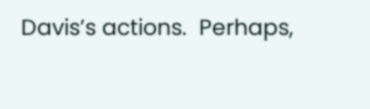Davis’s actions.  Perhaps,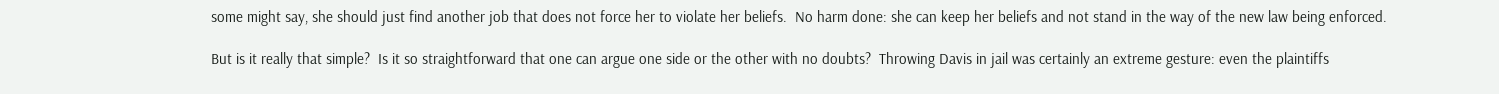some might say, she should just find another job that does not force her to violate her beliefs.  No harm done: she can keep her beliefs and not stand in the way of the new law being enforced.

But is it really that simple?  Is it so straightforward that one can argue one side or the other with no doubts?  Throwing Davis in jail was certainly an extreme gesture: even the plaintiffs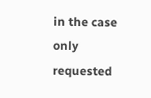in the case only requested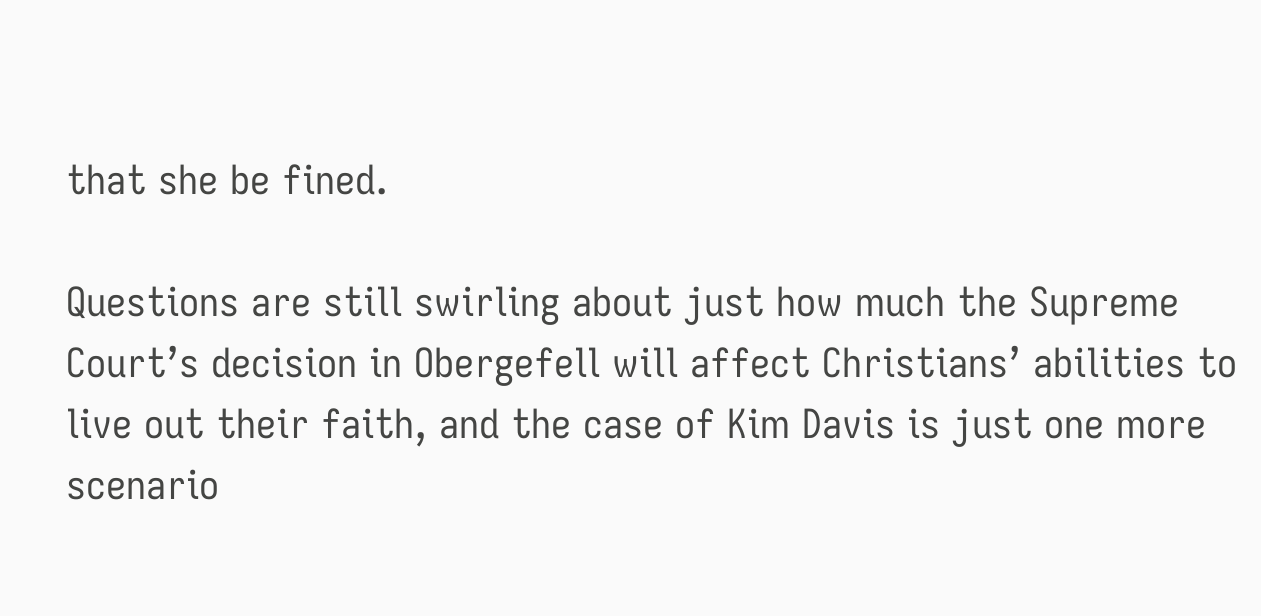that she be fined.

Questions are still swirling about just how much the Supreme Court’s decision in Obergefell will affect Christians’ abilities to live out their faith, and the case of Kim Davis is just one more scenario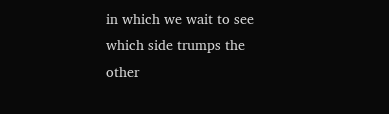in which we wait to see which side trumps the other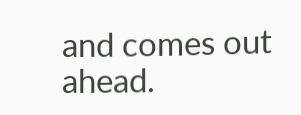and comes out ahead.